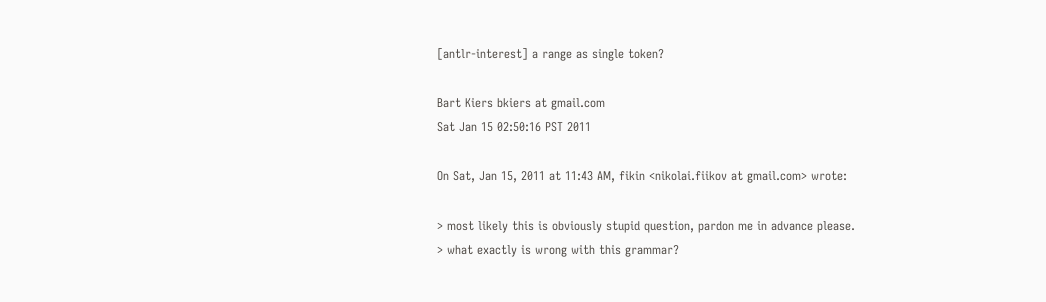[antlr-interest] a range as single token?

Bart Kiers bkiers at gmail.com
Sat Jan 15 02:50:16 PST 2011

On Sat, Jan 15, 2011 at 11:43 AM, fikin <nikolai.fiikov at gmail.com> wrote:

> most likely this is obviously stupid question, pardon me in advance please.
> what exactly is wrong with this grammar?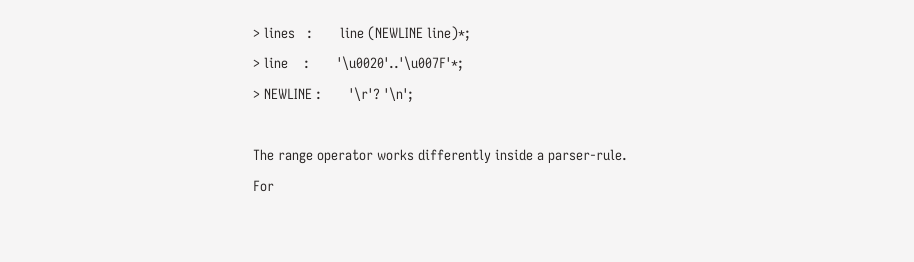> lines   :       line (NEWLINE line)*;
> line    :       '\u0020'..'\u007F'*;
> NEWLINE :       '\r'? '\n';

The range operator works differently inside a parser-rule.
For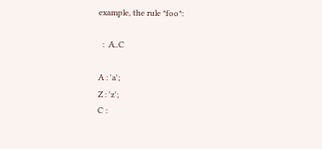example, the rule *foo*:

  :  A..C

A : 'a';
Z : 'z';
C :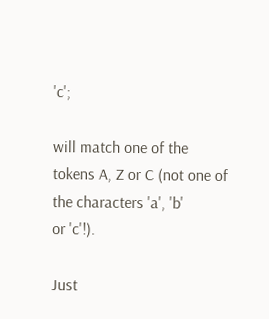'c';

will match one of the tokens A, Z or C (not one of the characters 'a', 'b'
or 'c'!).

Just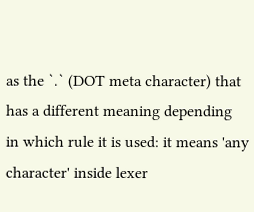as the `.` (DOT meta character) that has a different meaning depending
in which rule it is used: it means 'any character' inside lexer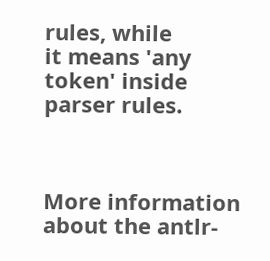rules, while
it means 'any token' inside parser rules.



More information about the antlr-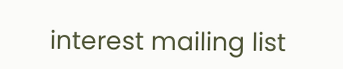interest mailing list